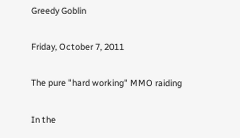Greedy Goblin

Friday, October 7, 2011

The pure "hard working" MMO raiding

In the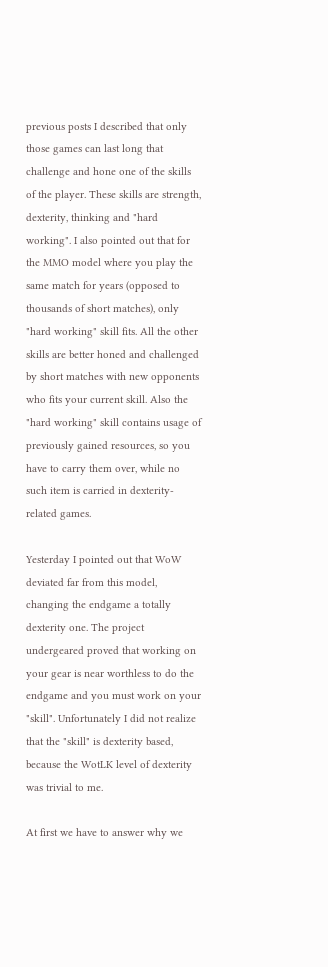previous posts I described that only those games can last long that challenge and hone one of the skills of the player. These skills are strength, dexterity, thinking and "hard working". I also pointed out that for the MMO model where you play the same match for years (opposed to thousands of short matches), only "hard working" skill fits. All the other skills are better honed and challenged by short matches with new opponents who fits your current skill. Also the "hard working" skill contains usage of previously gained resources, so you have to carry them over, while no such item is carried in dexterity-related games.

Yesterday I pointed out that WoW deviated far from this model, changing the endgame a totally dexterity one. The project undergeared proved that working on your gear is near worthless to do the endgame and you must work on your "skill". Unfortunately I did not realize that the "skill" is dexterity based, because the WotLK level of dexterity was trivial to me.

At first we have to answer why we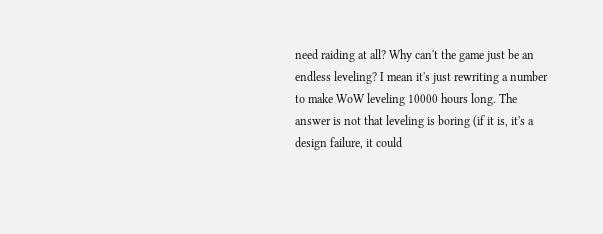need raiding at all? Why can't the game just be an endless leveling? I mean it's just rewriting a number to make WoW leveling 10000 hours long. The answer is not that leveling is boring (if it is, it's a design failure, it could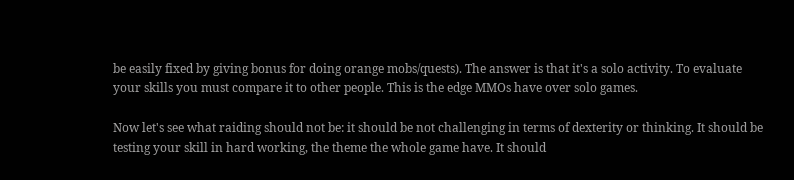be easily fixed by giving bonus for doing orange mobs/quests). The answer is that it's a solo activity. To evaluate your skills you must compare it to other people. This is the edge MMOs have over solo games.

Now let's see what raiding should not be: it should be not challenging in terms of dexterity or thinking. It should be testing your skill in hard working, the theme the whole game have. It should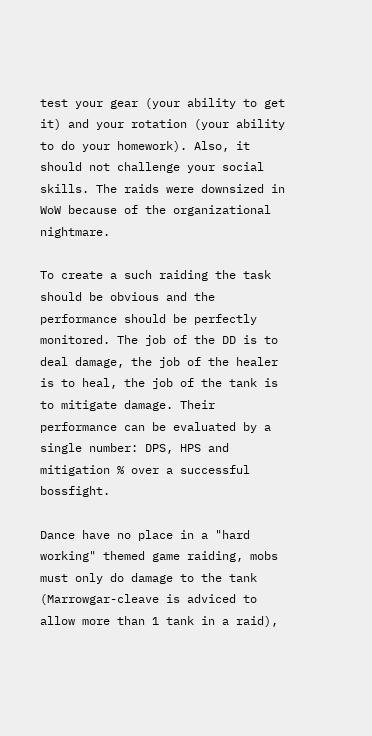test your gear (your ability to get it) and your rotation (your ability to do your homework). Also, it should not challenge your social skills. The raids were downsized in WoW because of the organizational nightmare.

To create a such raiding the task should be obvious and the performance should be perfectly monitored. The job of the DD is to deal damage, the job of the healer is to heal, the job of the tank is to mitigate damage. Their performance can be evaluated by a single number: DPS, HPS and mitigation % over a successful bossfight.

Dance have no place in a "hard working" themed game raiding, mobs must only do damage to the tank (Marrowgar-cleave is adviced to allow more than 1 tank in a raid),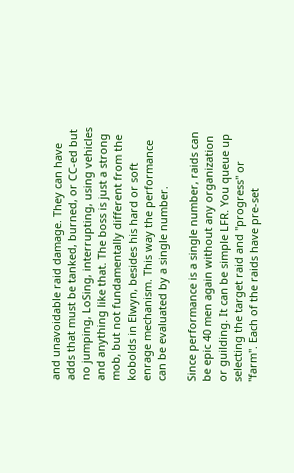and unavoidable raid damage. They can have adds that must be tanked, burned, or CC-ed but no jumping, LoSing, interrupting, using vehicles and anything like that. The boss is just a strong mob, but not fundamentally different from the kobolds in Elwyn, besides his hard or soft enrage mechanism. This way the performance can be evaluated by a single number.

Since performance is a single number, raids can be epic 40 men again without any organization or guilding. It can be simple LFR. You queue up selecting the target raid and "progress" or "farm". Each of the raids have pre-set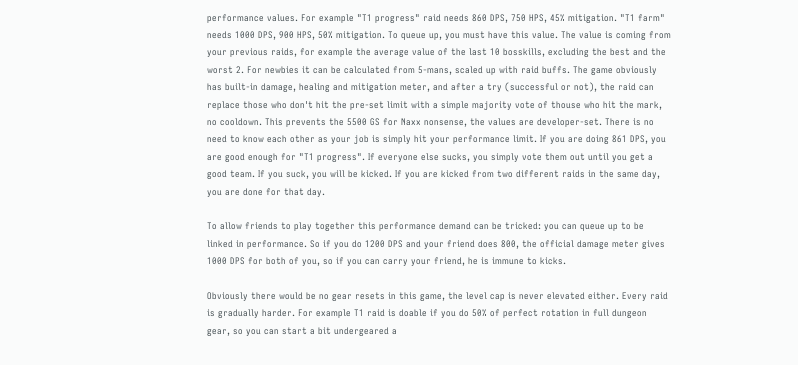performance values. For example "T1 progress" raid needs 860 DPS, 750 HPS, 45% mitigation. "T1 farm" needs 1000 DPS, 900 HPS, 50% mitigation. To queue up, you must have this value. The value is coming from your previous raids, for example the average value of the last 10 bosskills, excluding the best and the worst 2. For newbies it can be calculated from 5-mans, scaled up with raid buffs. The game obviously has built-in damage, healing and mitigation meter, and after a try (successful or not), the raid can replace those who don't hit the pre-set limit with a simple majority vote of thouse who hit the mark, no cooldown. This prevents the 5500 GS for Naxx nonsense, the values are developer-set. There is no need to know each other as your job is simply hit your performance limit. If you are doing 861 DPS, you are good enough for "T1 progress". If everyone else sucks, you simply vote them out until you get a good team. If you suck, you will be kicked. If you are kicked from two different raids in the same day, you are done for that day.

To allow friends to play together this performance demand can be tricked: you can queue up to be linked in performance. So if you do 1200 DPS and your friend does 800, the official damage meter gives 1000 DPS for both of you, so if you can carry your friend, he is immune to kicks.

Obviously there would be no gear resets in this game, the level cap is never elevated either. Every raid is gradually harder. For example T1 raid is doable if you do 50% of perfect rotation in full dungeon gear, so you can start a bit undergeared a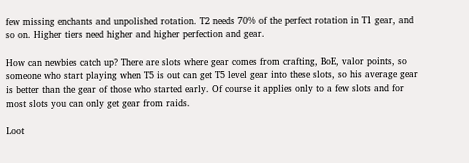few missing enchants and unpolished rotation. T2 needs 70% of the perfect rotation in T1 gear, and so on. Higher tiers need higher and higher perfection and gear.

How can newbies catch up? There are slots where gear comes from crafting, BoE, valor points, so someone who start playing when T5 is out can get T5 level gear into these slots, so his average gear is better than the gear of those who started early. Of course it applies only to a few slots and for most slots you can only get gear from raids.

Loot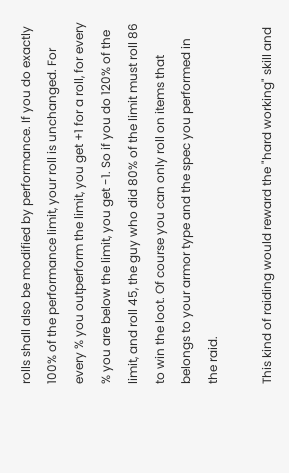rolls shall also be modified by performance. If you do exactly 100% of the performance limit, your roll is unchanged. For every % you outperform the limit, you get +1 for a roll, for every % you are below the limit, you get -1. So if you do 120% of the limit, and roll 45, the guy who did 80% of the limit must roll 86 to win the loot. Of course you can only roll on items that belongs to your armor type and the spec you performed in the raid.

This kind of raiding would reward the "hard working" skill and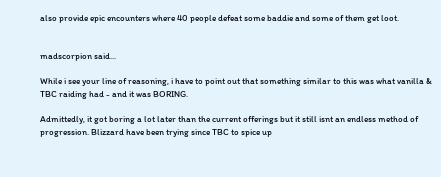also provide epic encounters where 40 people defeat some baddie and some of them get loot.


madscorpion said...

While i see your line of reasoning, i have to point out that something similar to this was what vanilla & TBC raiding had - and it was BORING.

Admittedly, it got boring a lot later than the current offerings but it still isnt an endless method of progression. Blizzard have been trying since TBC to spice up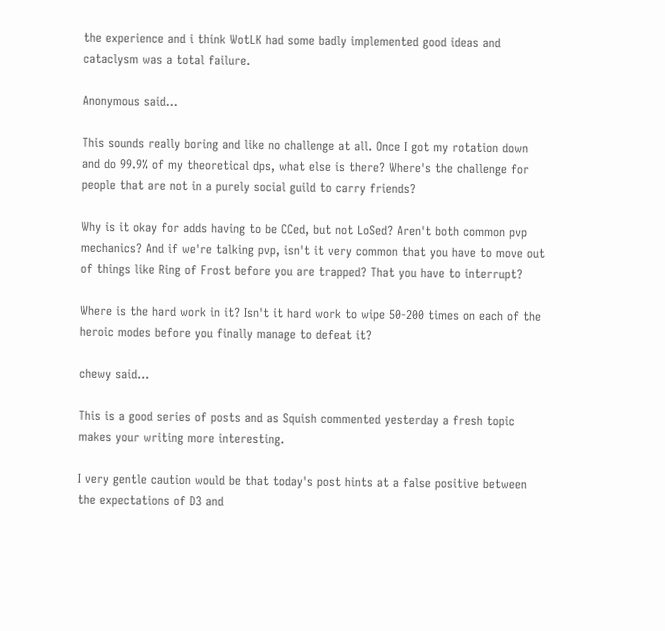the experience and i think WotLK had some badly implemented good ideas and cataclysm was a total failure.

Anonymous said...

This sounds really boring and like no challenge at all. Once I got my rotation down and do 99.9% of my theoretical dps, what else is there? Where's the challenge for people that are not in a purely social guild to carry friends?

Why is it okay for adds having to be CCed, but not LoSed? Aren't both common pvp mechanics? And if we're talking pvp, isn't it very common that you have to move out of things like Ring of Frost before you are trapped? That you have to interrupt?

Where is the hard work in it? Isn't it hard work to wipe 50-200 times on each of the heroic modes before you finally manage to defeat it?

chewy said...

This is a good series of posts and as Squish commented yesterday a fresh topic makes your writing more interesting.

I very gentle caution would be that today's post hints at a false positive between the expectations of D3 and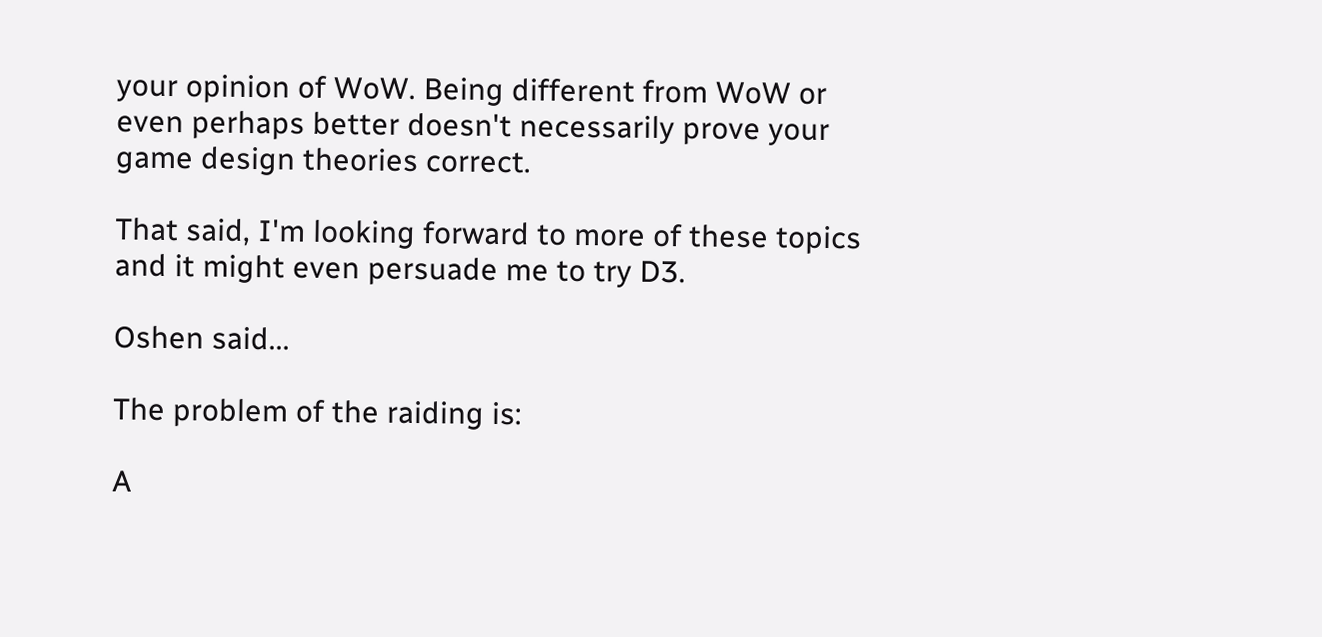your opinion of WoW. Being different from WoW or even perhaps better doesn't necessarily prove your game design theories correct.

That said, I'm looking forward to more of these topics and it might even persuade me to try D3.

Oshen said...

The problem of the raiding is:

A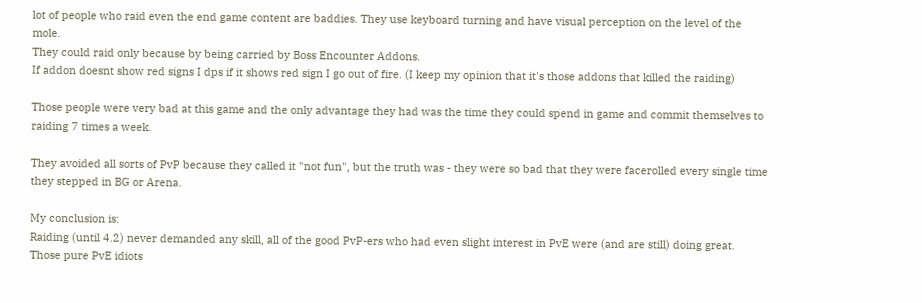lot of people who raid even the end game content are baddies. They use keyboard turning and have visual perception on the level of the mole.
They could raid only because by being carried by Boss Encounter Addons.
If addon doesnt show red signs I dps if it shows red sign I go out of fire. (I keep my opinion that it's those addons that killed the raiding)

Those people were very bad at this game and the only advantage they had was the time they could spend in game and commit themselves to raiding 7 times a week.

They avoided all sorts of PvP because they called it "not fun", but the truth was - they were so bad that they were facerolled every single time they stepped in BG or Arena.

My conclusion is:
Raiding (until 4.2) never demanded any skill, all of the good PvP-ers who had even slight interest in PvE were (and are still) doing great. Those pure PvE idiots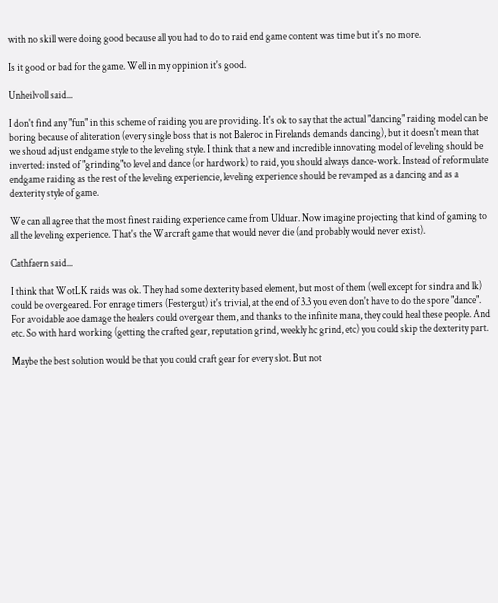with no skill were doing good because all you had to do to raid end game content was time but it's no more.

Is it good or bad for the game. Well in my oppinion it's good.

Unheilvoll said...

I don't find any "fun" in this scheme of raiding you are providing. It's ok to say that the actual "dancing" raiding model can be boring because of aliteration (every single boss that is not Baleroc in Firelands demands dancing), but it doesn't mean that we shoud adjust endgame style to the leveling style. I think that a new and incredible innovating model of leveling should be inverted: insted of "grinding"to level and dance (or hardwork) to raid, you should always dance-work. Instead of reformulate endgame raiding as the rest of the leveling experiencie, leveling experience should be revamped as a dancing and as a dexterity style of game.

We can all agree that the most finest raiding experience came from Ulduar. Now imagine projecting that kind of gaming to all the leveling experience. That's the Warcraft game that would never die (and probably would never exist).

Cathfaern said...

I think that WotLK raids was ok. They had some dexterity based element, but most of them (well except for sindra and lk) could be overgeared. For enrage timers (Festergut) it's trivial, at the end of 3.3 you even don't have to do the spore "dance". For avoidable aoe damage the healers could overgear them, and thanks to the infinite mana, they could heal these people. And etc. So with hard working (getting the crafted gear, reputation grind, weekly hc grind, etc) you could skip the dexterity part.

Maybe the best solution would be that you could craft gear for every slot. But not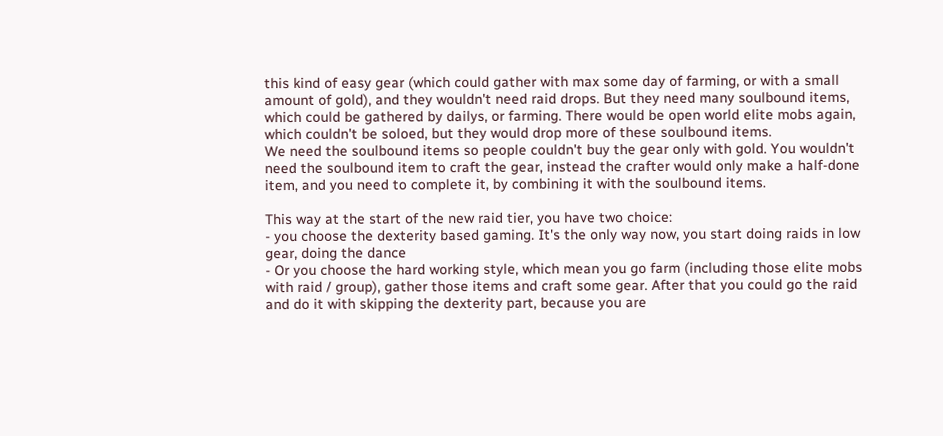this kind of easy gear (which could gather with max some day of farming, or with a small amount of gold), and they wouldn't need raid drops. But they need many soulbound items, which could be gathered by dailys, or farming. There would be open world elite mobs again, which couldn't be soloed, but they would drop more of these soulbound items.
We need the soulbound items so people couldn't buy the gear only with gold. You wouldn't need the soulbound item to craft the gear, instead the crafter would only make a half-done item, and you need to complete it, by combining it with the soulbound items.

This way at the start of the new raid tier, you have two choice:
- you choose the dexterity based gaming. It's the only way now, you start doing raids in low gear, doing the dance
- Or you choose the hard working style, which mean you go farm (including those elite mobs with raid / group), gather those items and craft some gear. After that you could go the raid and do it with skipping the dexterity part, because you are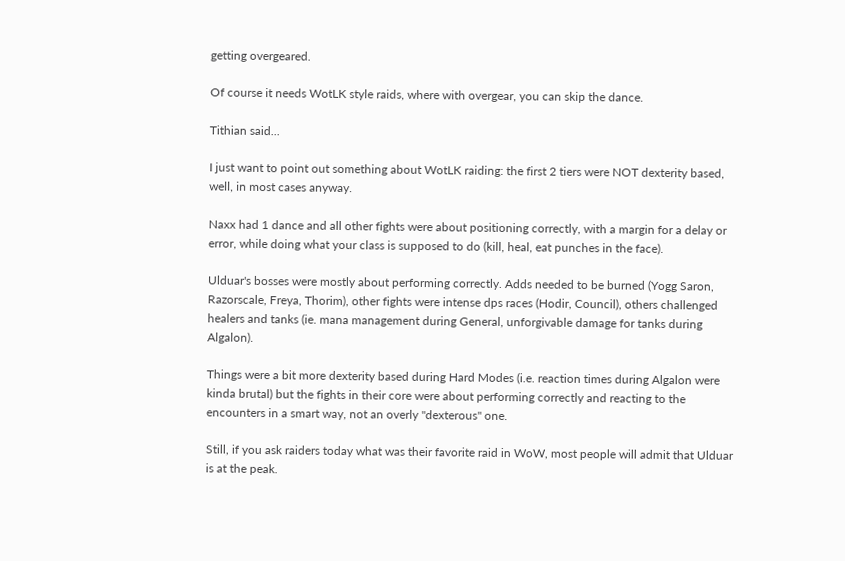getting overgeared.

Of course it needs WotLK style raids, where with overgear, you can skip the dance.

Tithian said...

I just want to point out something about WotLK raiding: the first 2 tiers were NOT dexterity based, well, in most cases anyway.

Naxx had 1 dance and all other fights were about positioning correctly, with a margin for a delay or error, while doing what your class is supposed to do (kill, heal, eat punches in the face).

Ulduar's bosses were mostly about performing correctly. Adds needed to be burned (Yogg Saron, Razorscale, Freya, Thorim), other fights were intense dps races (Hodir, Council), others challenged healers and tanks (ie. mana management during General, unforgivable damage for tanks during Algalon).

Things were a bit more dexterity based during Hard Modes (i.e. reaction times during Algalon were kinda brutal) but the fights in their core were about performing correctly and reacting to the encounters in a smart way, not an overly "dexterous" one.

Still, if you ask raiders today what was their favorite raid in WoW, most people will admit that Ulduar is at the peak.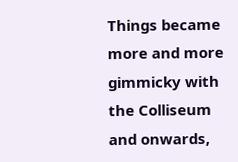Things became more and more gimmicky with the Colliseum and onwards,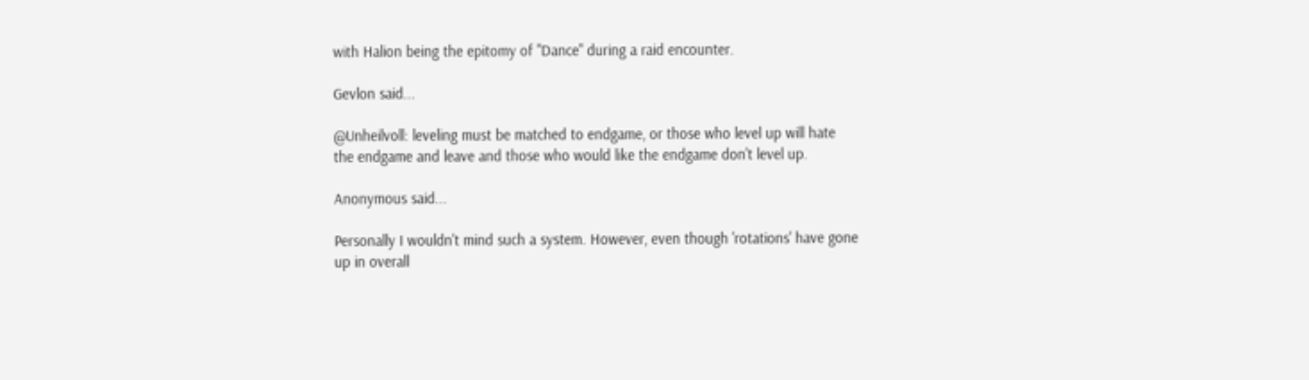with Halion being the epitomy of "Dance" during a raid encounter.

Gevlon said...

@Unheilvoll: leveling must be matched to endgame, or those who level up will hate the endgame and leave and those who would like the endgame don't level up.

Anonymous said...

Personally I wouldn't mind such a system. However, even though 'rotations' have gone up in overall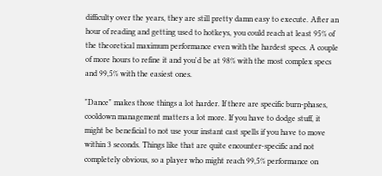difficulty over the years, they are still pretty damn easy to execute. After an hour of reading and getting used to hotkeys, you could reach at least 95% of the theoretical maximum performance even with the hardest specs. A couple of more hours to refine it and you'd be at 98% with the most complex specs and 99,5% with the easiest ones.

"Dance" makes those things a lot harder. If there are specific burn-phases, cooldown management matters a lot more. If you have to dodge stuff, it might be beneficial to not use your instant cast spells if you have to move within 3 seconds. Things like that are quite encounter-specific and not completely obvious, so a player who might reach 99,5% performance on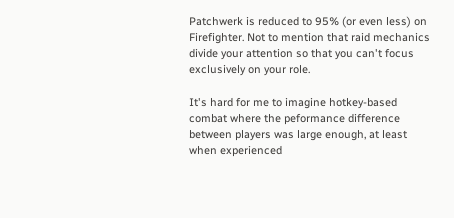Patchwerk is reduced to 95% (or even less) on Firefighter. Not to mention that raid mechanics divide your attention so that you can't focus exclusively on your role.

It's hard for me to imagine hotkey-based combat where the peformance difference between players was large enough, at least when experienced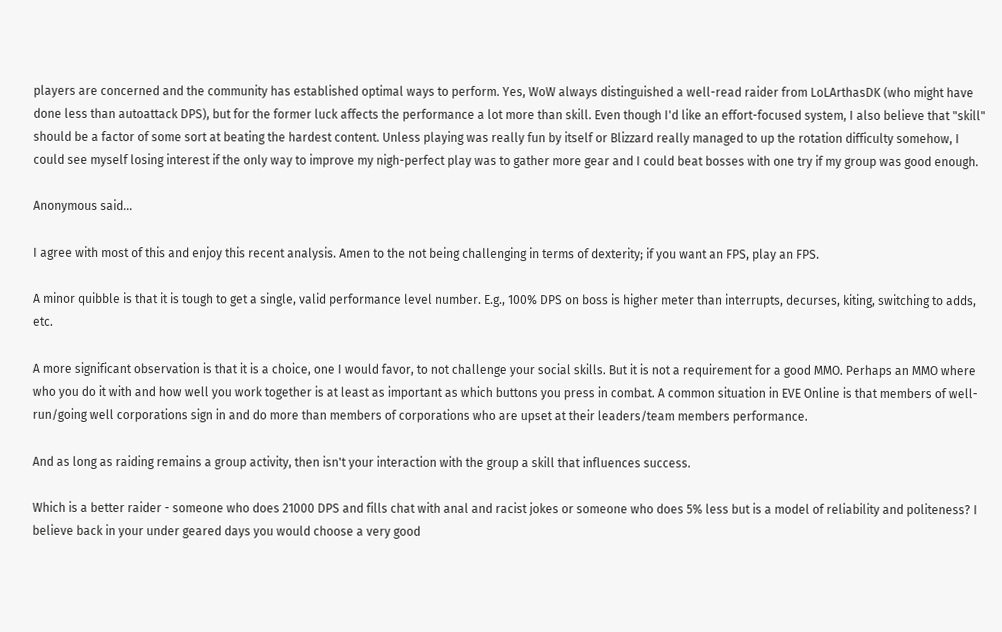players are concerned and the community has established optimal ways to perform. Yes, WoW always distinguished a well-read raider from LoLArthasDK (who might have done less than autoattack DPS), but for the former luck affects the performance a lot more than skill. Even though I'd like an effort-focused system, I also believe that "skill" should be a factor of some sort at beating the hardest content. Unless playing was really fun by itself or Blizzard really managed to up the rotation difficulty somehow, I could see myself losing interest if the only way to improve my nigh-perfect play was to gather more gear and I could beat bosses with one try if my group was good enough.

Anonymous said...

I agree with most of this and enjoy this recent analysis. Amen to the not being challenging in terms of dexterity; if you want an FPS, play an FPS.

A minor quibble is that it is tough to get a single, valid performance level number. E.g., 100% DPS on boss is higher meter than interrupts, decurses, kiting, switching to adds, etc.

A more significant observation is that it is a choice, one I would favor, to not challenge your social skills. But it is not a requirement for a good MMO. Perhaps an MMO where who you do it with and how well you work together is at least as important as which buttons you press in combat. A common situation in EVE Online is that members of well-run/going well corporations sign in and do more than members of corporations who are upset at their leaders/team members performance.

And as long as raiding remains a group activity, then isn't your interaction with the group a skill that influences success.

Which is a better raider - someone who does 21000 DPS and fills chat with anal and racist jokes or someone who does 5% less but is a model of reliability and politeness? I believe back in your under geared days you would choose a very good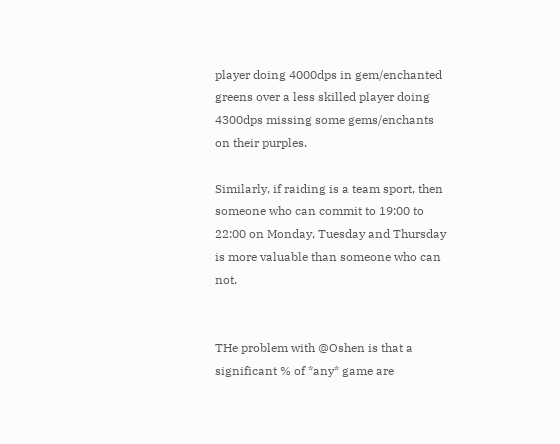player doing 4000dps in gem/enchanted greens over a less skilled player doing 4300dps missing some gems/enchants on their purples.

Similarly, if raiding is a team sport, then someone who can commit to 19:00 to 22:00 on Monday, Tuesday and Thursday is more valuable than someone who can not.


THe problem with @Oshen is that a significant % of *any* game are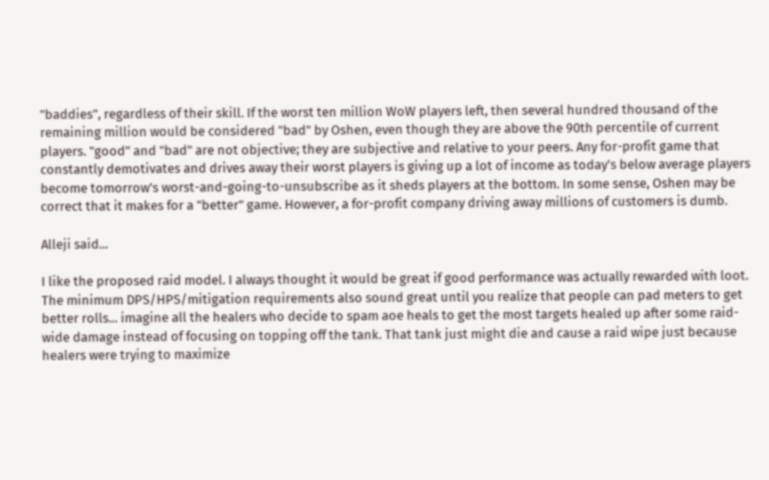"baddies", regardless of their skill. If the worst ten million WoW players left, then several hundred thousand of the remaining million would be considered "bad" by Oshen, even though they are above the 90th percentile of current players. "good" and "bad" are not objective; they are subjective and relative to your peers. Any for-profit game that constantly demotivates and drives away their worst players is giving up a lot of income as today's below average players become tomorrow's worst-and-going-to-unsubscribe as it sheds players at the bottom. In some sense, Oshen may be correct that it makes for a "better" game. However, a for-profit company driving away millions of customers is dumb.

Alleji said...

I like the proposed raid model. I always thought it would be great if good performance was actually rewarded with loot. The minimum DPS/HPS/mitigation requirements also sound great until you realize that people can pad meters to get better rolls... imagine all the healers who decide to spam aoe heals to get the most targets healed up after some raid-wide damage instead of focusing on topping off the tank. That tank just might die and cause a raid wipe just because healers were trying to maximize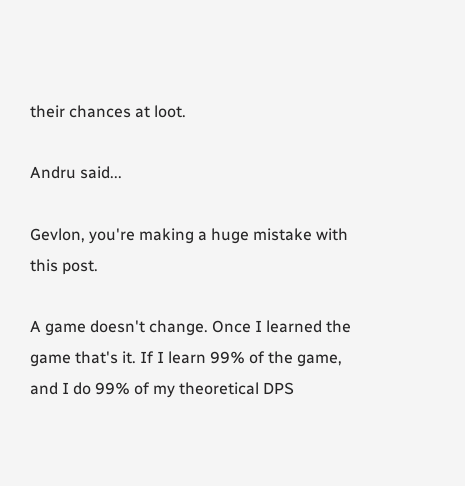their chances at loot.

Andru said...

Gevlon, you're making a huge mistake with this post.

A game doesn't change. Once I learned the game that's it. If I learn 99% of the game, and I do 99% of my theoretical DPS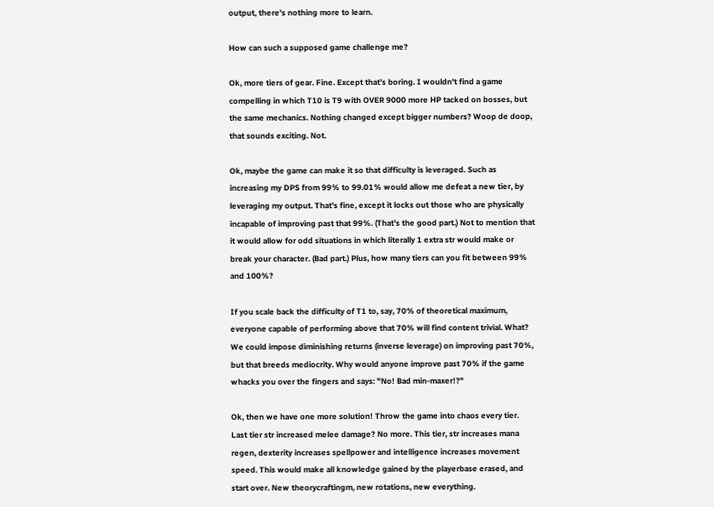output, there's nothing more to learn.

How can such a supposed game challenge me?

Ok, more tiers of gear. Fine. Except that's boring. I wouldn't find a game compelling in which T10 is T9 with OVER 9000 more HP tacked on bosses, but the same mechanics. Nothing changed except bigger numbers? Woop de doop, that sounds exciting. Not.

Ok, maybe the game can make it so that difficulty is leveraged. Such as increasing my DPS from 99% to 99.01% would allow me defeat a new tier, by leveraging my output. That's fine, except it locks out those who are physically incapable of improving past that 99%. (That's the good part.) Not to mention that it would allow for odd situations in which literally 1 extra str would make or break your character. (Bad part.) Plus, how many tiers can you fit between 99% and 100%?

If you scale back the difficulty of T1 to, say, 70% of theoretical maximum, everyone capable of performing above that 70% will find content trivial. What? We could impose diminishing returns (inverse leverage) on improving past 70%, but that breeds mediocrity. Why would anyone improve past 70% if the game whacks you over the fingers and says: "No! Bad min-maxer!?"

Ok, then we have one more solution! Throw the game into chaos every tier. Last tier str increased melee damage? No more. This tier, str increases mana regen, dexterity increases spellpower and intelligence increases movement speed. This would make all knowledge gained by the playerbase erased, and start over. New theorycraftingm, new rotations, new everything.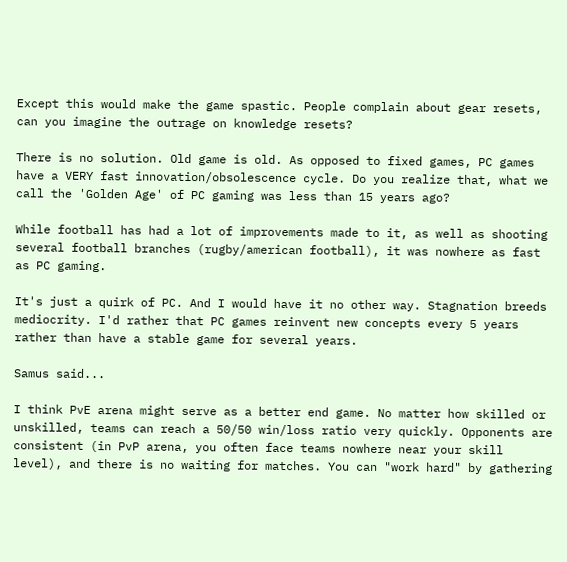Except this would make the game spastic. People complain about gear resets, can you imagine the outrage on knowledge resets?

There is no solution. Old game is old. As opposed to fixed games, PC games have a VERY fast innovation/obsolescence cycle. Do you realize that, what we call the 'Golden Age' of PC gaming was less than 15 years ago?

While football has had a lot of improvements made to it, as well as shooting several football branches (rugby/american football), it was nowhere as fast as PC gaming.

It's just a quirk of PC. And I would have it no other way. Stagnation breeds mediocrity. I'd rather that PC games reinvent new concepts every 5 years rather than have a stable game for several years.

Samus said...

I think PvE arena might serve as a better end game. No matter how skilled or unskilled, teams can reach a 50/50 win/loss ratio very quickly. Opponents are consistent (in PvP arena, you often face teams nowhere near your skill level), and there is no waiting for matches. You can "work hard" by gathering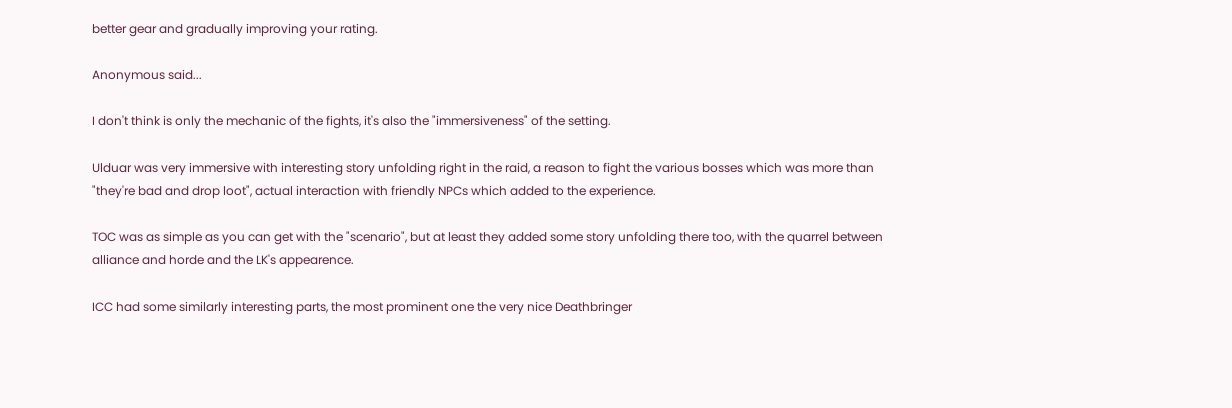better gear and gradually improving your rating.

Anonymous said...

I don't think is only the mechanic of the fights, it's also the "immersiveness" of the setting.

Ulduar was very immersive with interesting story unfolding right in the raid, a reason to fight the various bosses which was more than "they're bad and drop loot", actual interaction with friendly NPCs which added to the experience.

TOC was as simple as you can get with the "scenario", but at least they added some story unfolding there too, with the quarrel between alliance and horde and the LK's appearence.

ICC had some similarly interesting parts, the most prominent one the very nice Deathbringer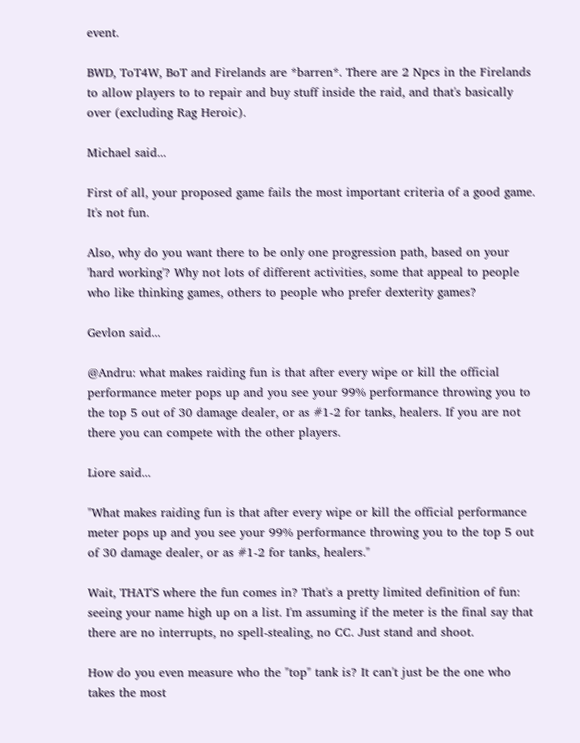event.

BWD, ToT4W, BoT and Firelands are *barren*. There are 2 Npcs in the Firelands to allow players to to repair and buy stuff inside the raid, and that's basically over (excluding Rag Heroic).

Michael said...

First of all, your proposed game fails the most important criteria of a good game. It's not fun.

Also, why do you want there to be only one progression path, based on your 'hard working'? Why not lots of different activities, some that appeal to people who like thinking games, others to people who prefer dexterity games?

Gevlon said...

@Andru: what makes raiding fun is that after every wipe or kill the official performance meter pops up and you see your 99% performance throwing you to the top 5 out of 30 damage dealer, or as #1-2 for tanks, healers. If you are not there you can compete with the other players.

Liore said...

"What makes raiding fun is that after every wipe or kill the official performance meter pops up and you see your 99% performance throwing you to the top 5 out of 30 damage dealer, or as #1-2 for tanks, healers."

Wait, THAT'S where the fun comes in? That's a pretty limited definition of fun: seeing your name high up on a list. I'm assuming if the meter is the final say that there are no interrupts, no spell-stealing, no CC. Just stand and shoot.

How do you even measure who the "top" tank is? It can't just be the one who takes the most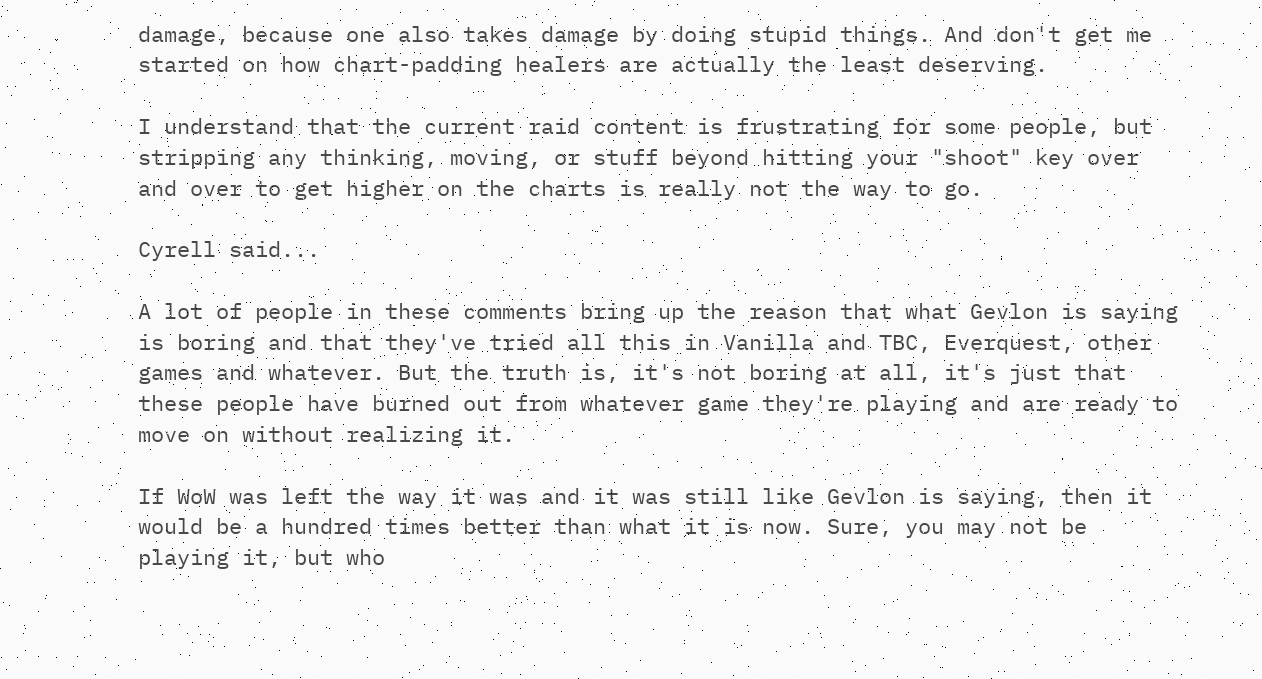damage, because one also takes damage by doing stupid things. And don't get me started on how chart-padding healers are actually the least deserving.

I understand that the current raid content is frustrating for some people, but stripping any thinking, moving, or stuff beyond hitting your "shoot" key over and over to get higher on the charts is really not the way to go.

Cyrell said...

A lot of people in these comments bring up the reason that what Gevlon is saying is boring and that they've tried all this in Vanilla and TBC, Everquest, other games and whatever. But the truth is, it's not boring at all, it's just that these people have burned out from whatever game they're playing and are ready to move on without realizing it.

If WoW was left the way it was and it was still like Gevlon is saying, then it would be a hundred times better than what it is now. Sure, you may not be playing it, but who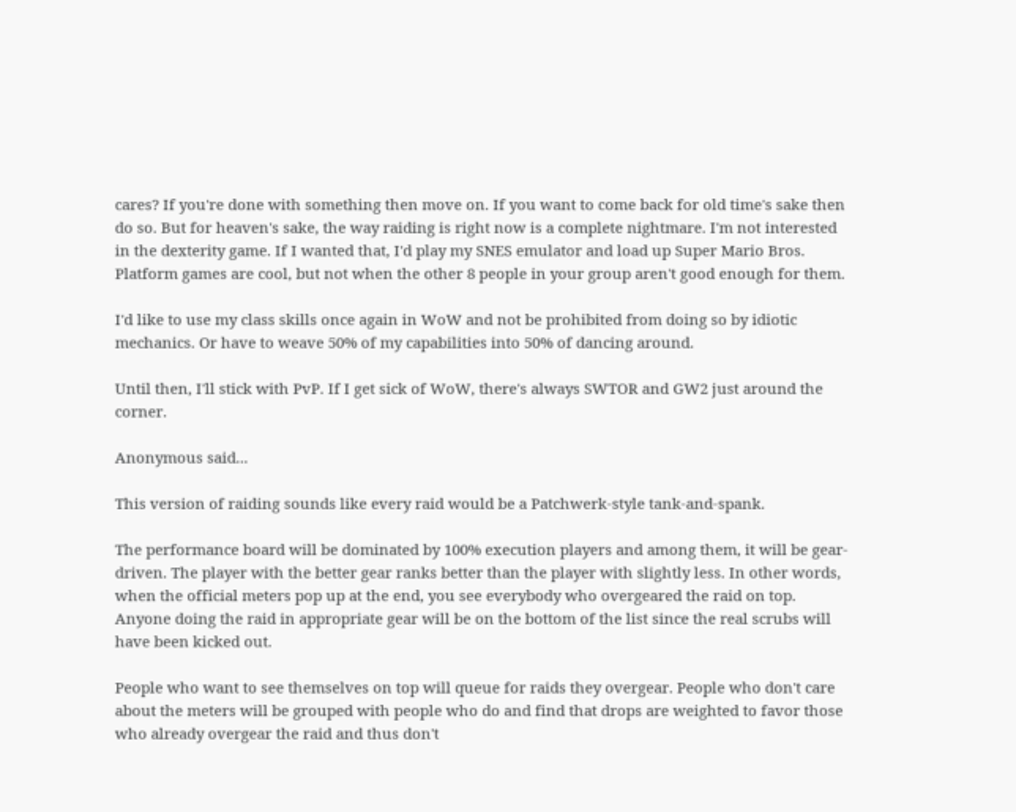cares? If you're done with something then move on. If you want to come back for old time's sake then do so. But for heaven's sake, the way raiding is right now is a complete nightmare. I'm not interested in the dexterity game. If I wanted that, I'd play my SNES emulator and load up Super Mario Bros. Platform games are cool, but not when the other 8 people in your group aren't good enough for them.

I'd like to use my class skills once again in WoW and not be prohibited from doing so by idiotic mechanics. Or have to weave 50% of my capabilities into 50% of dancing around.

Until then, I'll stick with PvP. If I get sick of WoW, there's always SWTOR and GW2 just around the corner.

Anonymous said...

This version of raiding sounds like every raid would be a Patchwerk-style tank-and-spank.

The performance board will be dominated by 100% execution players and among them, it will be gear-driven. The player with the better gear ranks better than the player with slightly less. In other words, when the official meters pop up at the end, you see everybody who overgeared the raid on top. Anyone doing the raid in appropriate gear will be on the bottom of the list since the real scrubs will have been kicked out.

People who want to see themselves on top will queue for raids they overgear. People who don't care about the meters will be grouped with people who do and find that drops are weighted to favor those who already overgear the raid and thus don't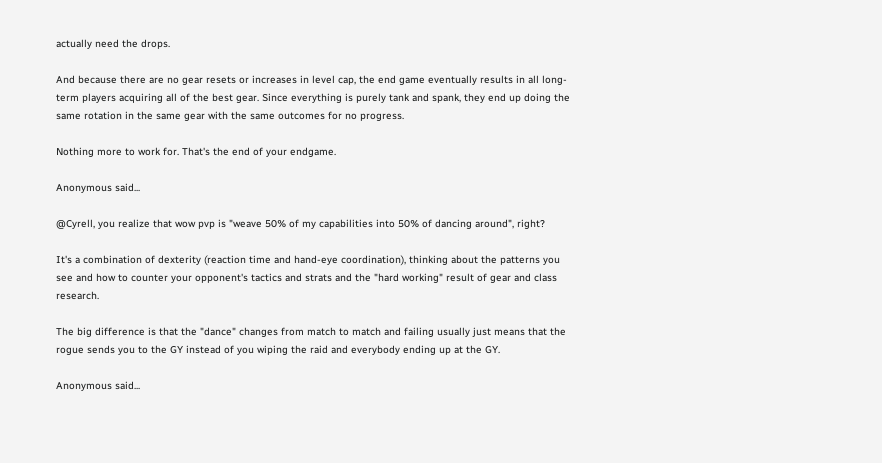actually need the drops.

And because there are no gear resets or increases in level cap, the end game eventually results in all long-term players acquiring all of the best gear. Since everything is purely tank and spank, they end up doing the same rotation in the same gear with the same outcomes for no progress.

Nothing more to work for. That's the end of your endgame.

Anonymous said...

@Cyrell, you realize that wow pvp is "weave 50% of my capabilities into 50% of dancing around", right?

It's a combination of dexterity (reaction time and hand-eye coordination), thinking about the patterns you see and how to counter your opponent's tactics and strats and the "hard working" result of gear and class research.

The big difference is that the "dance" changes from match to match and failing usually just means that the rogue sends you to the GY instead of you wiping the raid and everybody ending up at the GY.

Anonymous said...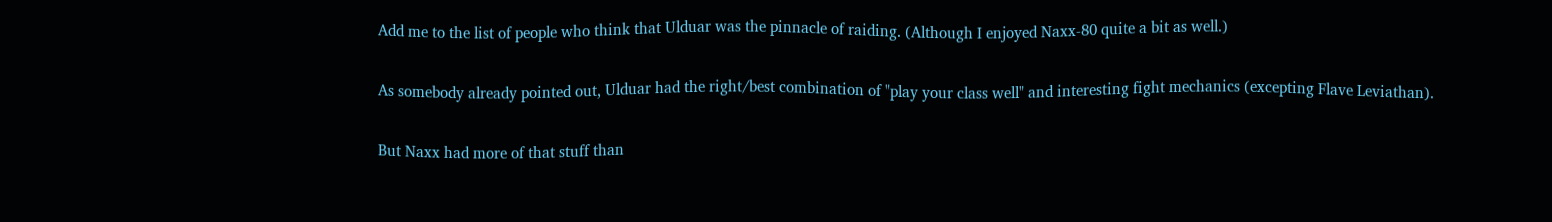Add me to the list of people who think that Ulduar was the pinnacle of raiding. (Although I enjoyed Naxx-80 quite a bit as well.)

As somebody already pointed out, Ulduar had the right/best combination of "play your class well" and interesting fight mechanics (excepting Flave Leviathan).

But Naxx had more of that stuff than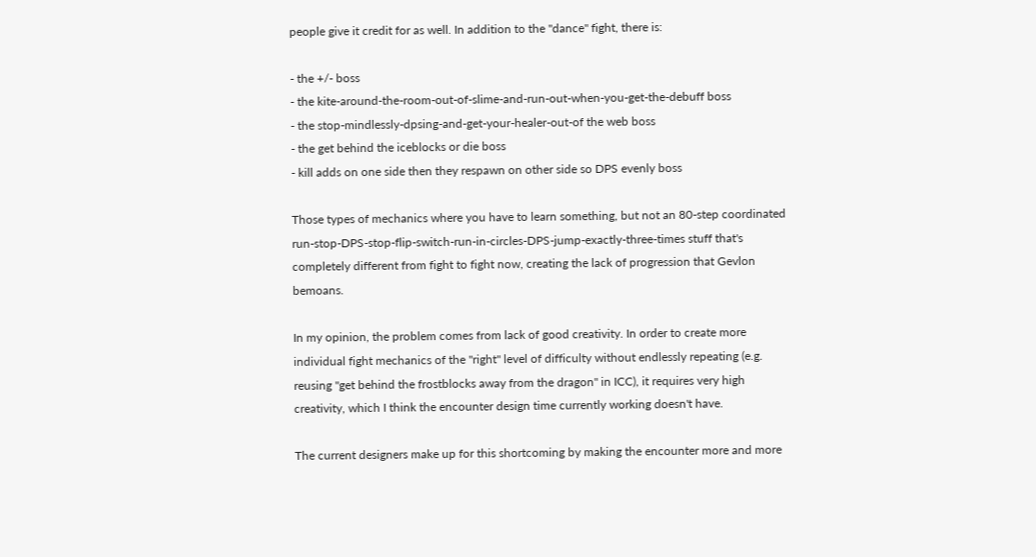people give it credit for as well. In addition to the "dance" fight, there is:

- the +/- boss
- the kite-around-the-room-out-of-slime-and-run-out-when-you-get-the-debuff boss
- the stop-mindlessly-dpsing-and-get-your-healer-out-of the web boss
- the get behind the iceblocks or die boss
- kill adds on one side then they respawn on other side so DPS evenly boss

Those types of mechanics where you have to learn something, but not an 80-step coordinated run-stop-DPS-stop-flip-switch-run-in-circles-DPS-jump-exactly-three-times stuff that's completely different from fight to fight now, creating the lack of progression that Gevlon bemoans.

In my opinion, the problem comes from lack of good creativity. In order to create more individual fight mechanics of the "right" level of difficulty without endlessly repeating (e.g. reusing "get behind the frostblocks away from the dragon" in ICC), it requires very high creativity, which I think the encounter design time currently working doesn't have.

The current designers make up for this shortcoming by making the encounter more and more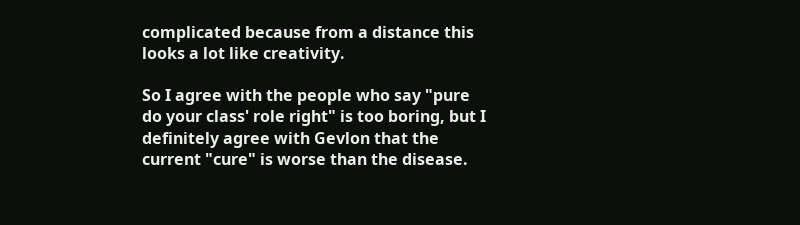complicated because from a distance this looks a lot like creativity.

So I agree with the people who say "pure do your class' role right" is too boring, but I definitely agree with Gevlon that the current "cure" is worse than the disease.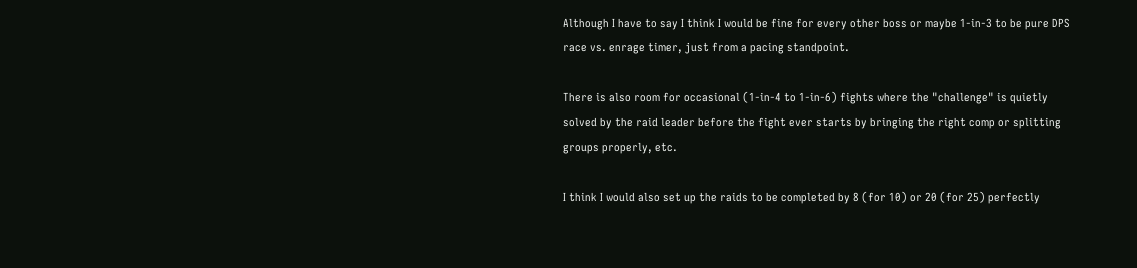Although I have to say I think I would be fine for every other boss or maybe 1-in-3 to be pure DPS race vs. enrage timer, just from a pacing standpoint.

There is also room for occasional (1-in-4 to 1-in-6) fights where the "challenge" is quietly solved by the raid leader before the fight ever starts by bringing the right comp or splitting groups properly, etc.

I think I would also set up the raids to be completed by 8 (for 10) or 20 (for 25) perfectly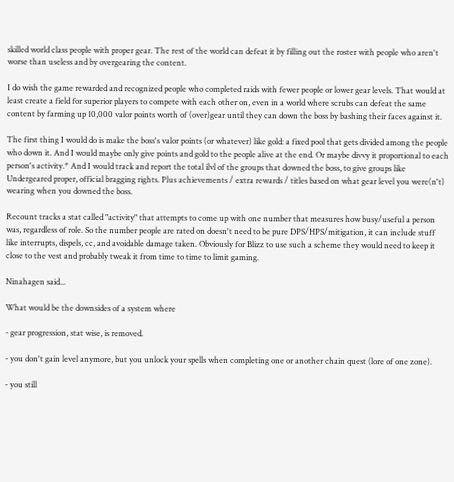skilled world class people with proper gear. The rest of the world can defeat it by filling out the roster with people who aren't worse than useless and by overgearing the content.

I do wish the game rewarded and recognized people who completed raids with fewer people or lower gear levels. That would at least create a field for superior players to compete with each other on, even in a world where scrubs can defeat the same content by farming up 10,000 valor points worth of (over)gear until they can down the boss by bashing their faces against it.

The first thing I would do is make the boss's valor points (or whatever) like gold: a fixed pool that gets divided among the people who down it. And I would maybe only give points and gold to the people alive at the end. Or maybe divvy it proportional to each person's activity.* And I would track and report the total ilvl of the groups that downed the boss, to give groups like Undergeared proper, official bragging rights. Plus achievements / extra rewards / titles based on what gear level you were(n't) wearing when you downed the boss.

Recount tracks a stat called "activity" that attempts to come up with one number that measures how busy/useful a person was, regardless of role. So the number people are rated on doesn't need to be pure DPS/HPS/mitigation, it can include stuff like interrupts, dispels, cc, and avoidable damage taken. Obviously for Blizz to use such a scheme they would need to keep it close to the vest and probably tweak it from time to time to limit gaming.

Ninahagen said...

What would be the downsides of a system where

- gear progression, stat wise, is removed.

- you don't gain level anymore, but you unlock your spells when completing one or another chain quest (lore of one zone).

- you still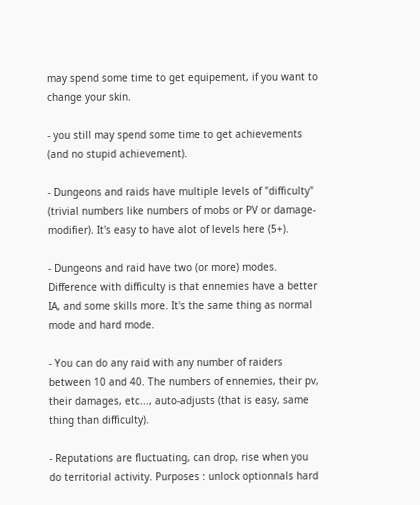may spend some time to get equipement, if you want to change your skin.

- you still may spend some time to get achievements (and no stupid achievement).

- Dungeons and raids have multiple levels of "difficulty" (trivial numbers like numbers of mobs or PV or damage-modifier). It's easy to have alot of levels here (5+).

- Dungeons and raid have two (or more) modes. Difference with difficulty is that ennemies have a better IA, and some skills more. It's the same thing as normal mode and hard mode.

- You can do any raid with any number of raiders between 10 and 40. The numbers of ennemies, their pv, their damages, etc..., auto-adjusts (that is easy, same thing than difficulty).

- Reputations are fluctuating, can drop, rise when you do territorial activity. Purposes : unlock optionnals hard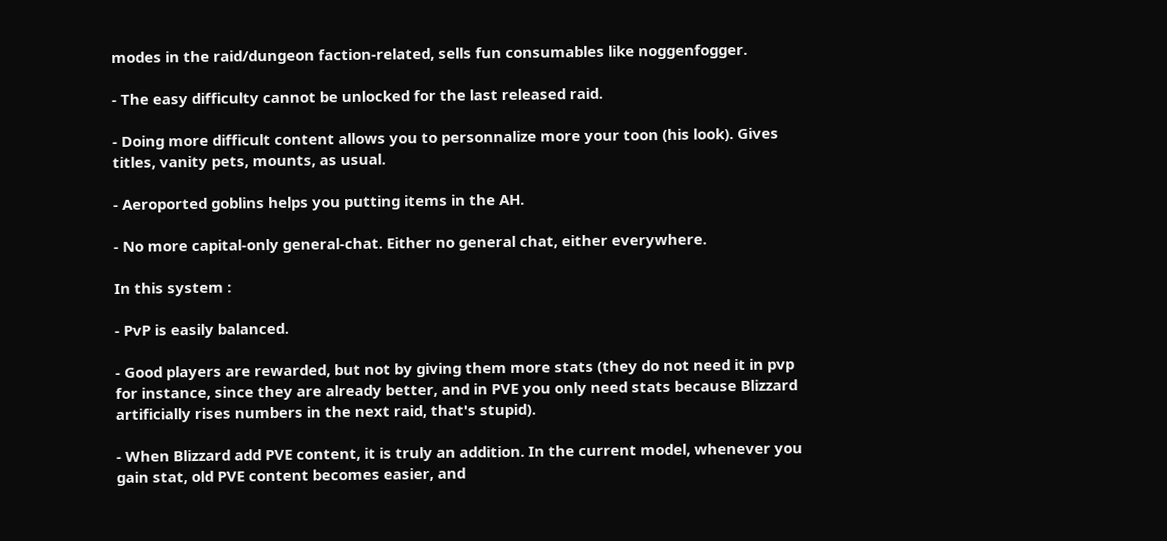modes in the raid/dungeon faction-related, sells fun consumables like noggenfogger.

- The easy difficulty cannot be unlocked for the last released raid.

- Doing more difficult content allows you to personnalize more your toon (his look). Gives titles, vanity pets, mounts, as usual.

- Aeroported goblins helps you putting items in the AH.

- No more capital-only general-chat. Either no general chat, either everywhere.

In this system :

- PvP is easily balanced.

- Good players are rewarded, but not by giving them more stats (they do not need it in pvp for instance, since they are already better, and in PVE you only need stats because Blizzard artificially rises numbers in the next raid, that's stupid).

- When Blizzard add PVE content, it is truly an addition. In the current model, whenever you gain stat, old PVE content becomes easier, and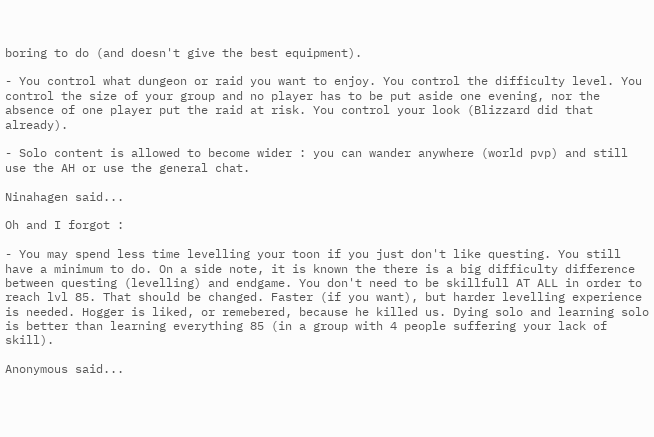boring to do (and doesn't give the best equipment).

- You control what dungeon or raid you want to enjoy. You control the difficulty level. You control the size of your group and no player has to be put aside one evening, nor the absence of one player put the raid at risk. You control your look (Blizzard did that already).

- Solo content is allowed to become wider : you can wander anywhere (world pvp) and still use the AH or use the general chat.

Ninahagen said...

Oh and I forgot :

- You may spend less time levelling your toon if you just don't like questing. You still have a minimum to do. On a side note, it is known the there is a big difficulty difference between questing (levelling) and endgame. You don't need to be skillfull AT ALL in order to reach lvl 85. That should be changed. Faster (if you want), but harder levelling experience is needed. Hogger is liked, or remebered, because he killed us. Dying solo and learning solo is better than learning everything 85 (in a group with 4 people suffering your lack of skill).

Anonymous said...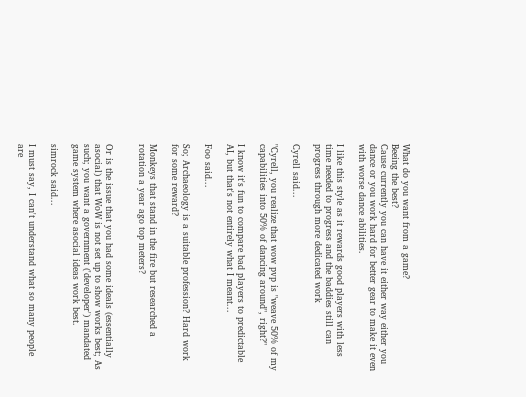What do you want from a game?
Beeing the best?
Cause currently you can have it either way either you dance or you work hard for better gear to make it even with worse dance abilities.

I like this style as it rewards good players with less time needed to progress and the baddies still can progress through more dedicated work

Cyrell said...

"Cyrell, you realize that wow pvp is "weave 50% of my capabilities into 50% of dancing around", right?"

I know it's fun to compare bad players to predictable AI, but that's not entirely what I meant...

Foo said...

So; Archaeology is a suitable profession? Hard work for some reward?

Monkeys that stand in the fire but researched a rotation a year ago top meters?


Or is the issue that you had some ideals (essentially asocial) that WoW is not set up to show works best; As such; you want a government ('developer') mandated game system where asocial ideas work best.

simrock said...

I must say, I can't understand what so many people are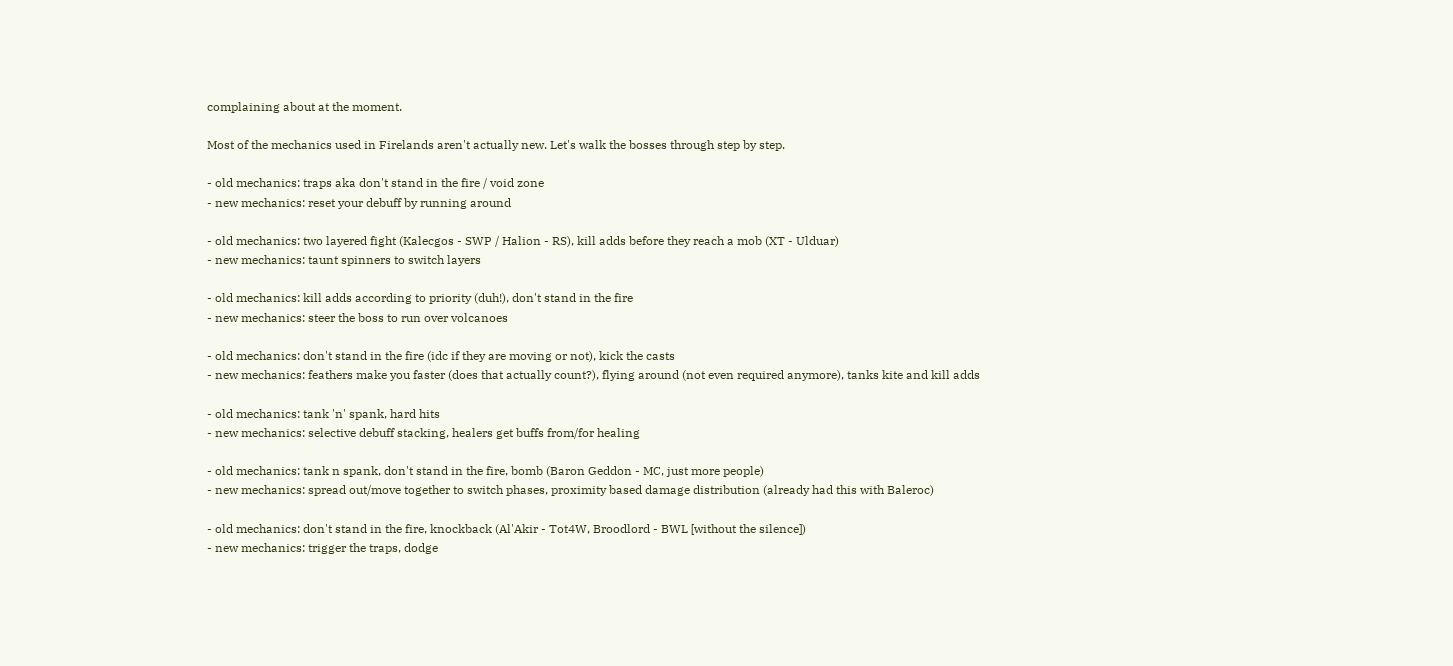complaining about at the moment.

Most of the mechanics used in Firelands aren't actually new. Let's walk the bosses through step by step.

- old mechanics: traps aka don't stand in the fire / void zone
- new mechanics: reset your debuff by running around

- old mechanics: two layered fight (Kalecgos - SWP / Halion - RS), kill adds before they reach a mob (XT - Ulduar)
- new mechanics: taunt spinners to switch layers

- old mechanics: kill adds according to priority (duh!), don't stand in the fire
- new mechanics: steer the boss to run over volcanoes

- old mechanics: don't stand in the fire (idc if they are moving or not), kick the casts
- new mechanics: feathers make you faster (does that actually count?), flying around (not even required anymore), tanks kite and kill adds

- old mechanics: tank 'n' spank, hard hits
- new mechanics: selective debuff stacking, healers get buffs from/for healing

- old mechanics: tank n spank, don't stand in the fire, bomb (Baron Geddon - MC, just more people)
- new mechanics: spread out/move together to switch phases, proximity based damage distribution (already had this with Baleroc)

- old mechanics: don't stand in the fire, knockback (Al'Akir - Tot4W, Broodlord - BWL [without the silence])
- new mechanics: trigger the traps, dodge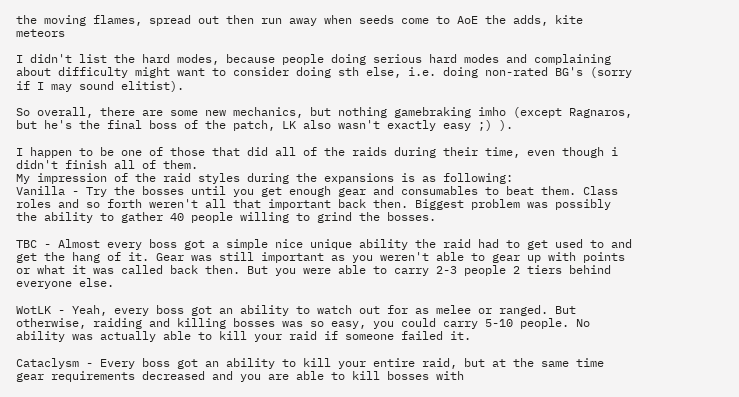the moving flames, spread out then run away when seeds come to AoE the adds, kite meteors

I didn't list the hard modes, because people doing serious hard modes and complaining about difficulty might want to consider doing sth else, i.e. doing non-rated BG's (sorry if I may sound elitist).

So overall, there are some new mechanics, but nothing gamebraking imho (except Ragnaros, but he's the final boss of the patch, LK also wasn't exactly easy ;) ).

I happen to be one of those that did all of the raids during their time, even though i didn't finish all of them.
My impression of the raid styles during the expansions is as following:
Vanilla - Try the bosses until you get enough gear and consumables to beat them. Class roles and so forth weren't all that important back then. Biggest problem was possibly the ability to gather 40 people willing to grind the bosses.

TBC - Almost every boss got a simple nice unique ability the raid had to get used to and get the hang of it. Gear was still important as you weren't able to gear up with points or what it was called back then. But you were able to carry 2-3 people 2 tiers behind everyone else.

WotLK - Yeah, every boss got an ability to watch out for as melee or ranged. But otherwise, raiding and killing bosses was so easy, you could carry 5-10 people. No ability was actually able to kill your raid if someone failed it.

Cataclysm - Every boss got an ability to kill your entire raid, but at the same time gear requirements decreased and you are able to kill bosses with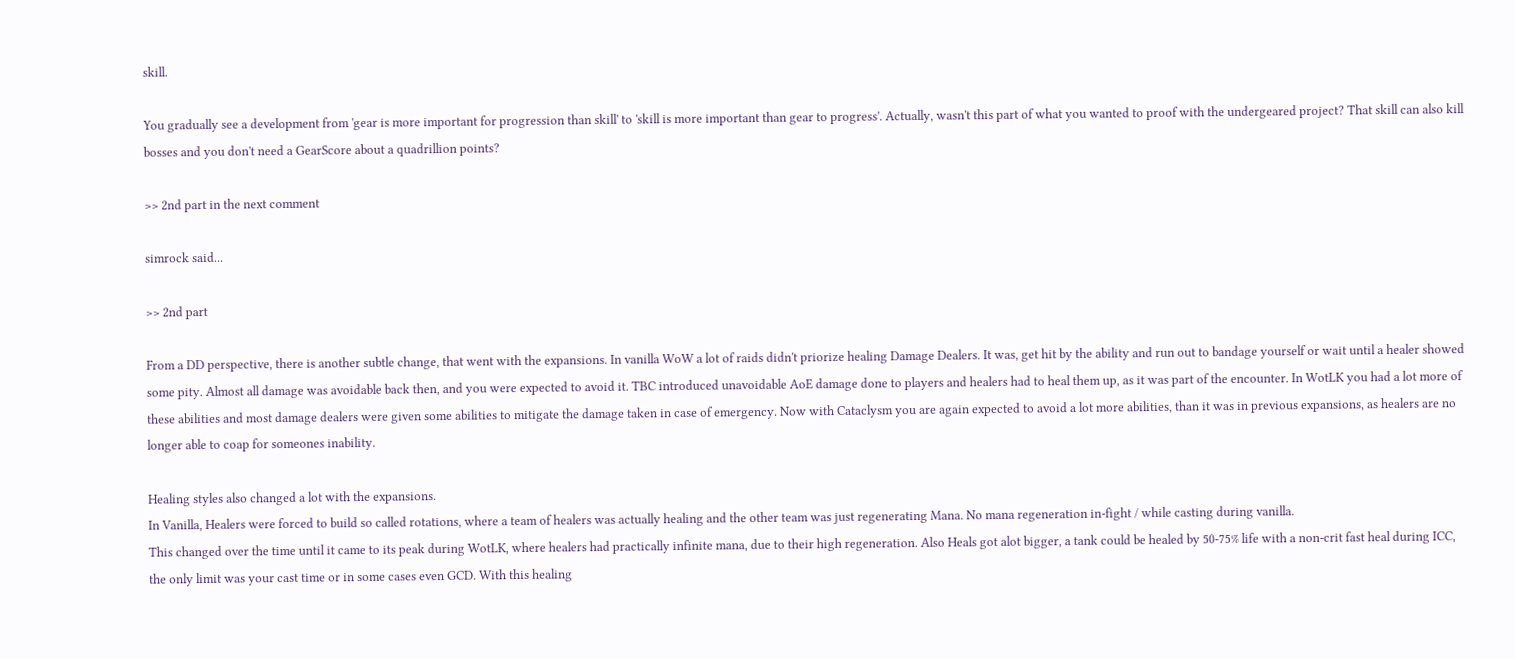skill.

You gradually see a development from 'gear is more important for progression than skill' to 'skill is more important than gear to progress'. Actually, wasn't this part of what you wanted to proof with the undergeared project? That skill can also kill bosses and you don't need a GearScore about a quadrillion points?

>> 2nd part in the next comment

simrock said...

>> 2nd part

From a DD perspective, there is another subtle change, that went with the expansions. In vanilla WoW a lot of raids didn't priorize healing Damage Dealers. It was, get hit by the ability and run out to bandage yourself or wait until a healer showed some pity. Almost all damage was avoidable back then, and you were expected to avoid it. TBC introduced unavoidable AoE damage done to players and healers had to heal them up, as it was part of the encounter. In WotLK you had a lot more of these abilities and most damage dealers were given some abilities to mitigate the damage taken in case of emergency. Now with Cataclysm you are again expected to avoid a lot more abilities, than it was in previous expansions, as healers are no longer able to coap for someones inability.

Healing styles also changed a lot with the expansions.
In Vanilla, Healers were forced to build so called rotations, where a team of healers was actually healing and the other team was just regenerating Mana. No mana regeneration in-fight / while casting during vanilla.
This changed over the time until it came to its peak during WotLK, where healers had practically infinite mana, due to their high regeneration. Also Heals got alot bigger, a tank could be healed by 50-75% life with a non-crit fast heal during ICC, the only limit was your cast time or in some cases even GCD. With this healing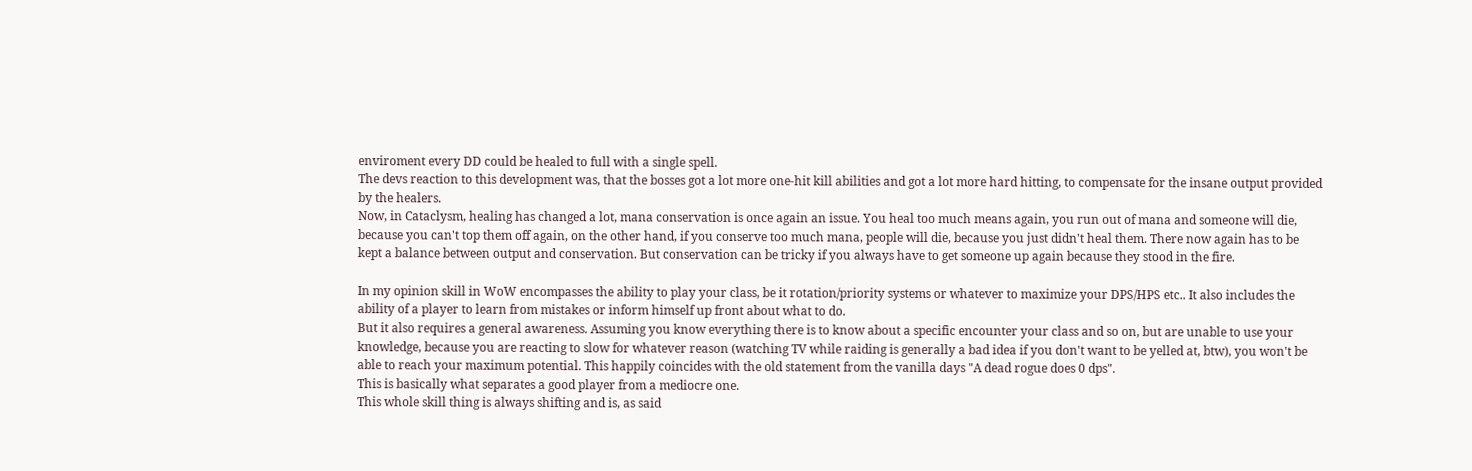enviroment every DD could be healed to full with a single spell.
The devs reaction to this development was, that the bosses got a lot more one-hit kill abilities and got a lot more hard hitting, to compensate for the insane output provided by the healers.
Now, in Cataclysm, healing has changed a lot, mana conservation is once again an issue. You heal too much means again, you run out of mana and someone will die, because you can't top them off again, on the other hand, if you conserve too much mana, people will die, because you just didn't heal them. There now again has to be kept a balance between output and conservation. But conservation can be tricky if you always have to get someone up again because they stood in the fire.

In my opinion skill in WoW encompasses the ability to play your class, be it rotation/priority systems or whatever to maximize your DPS/HPS etc.. It also includes the ability of a player to learn from mistakes or inform himself up front about what to do.
But it also requires a general awareness. Assuming you know everything there is to know about a specific encounter your class and so on, but are unable to use your knowledge, because you are reacting to slow for whatever reason (watching TV while raiding is generally a bad idea if you don't want to be yelled at, btw), you won't be able to reach your maximum potential. This happily coincides with the old statement from the vanilla days "A dead rogue does 0 dps".
This is basically what separates a good player from a mediocre one.
This whole skill thing is always shifting and is, as said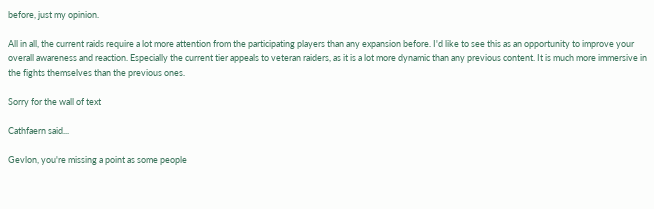before, just my opinion.

All in all, the current raids require a lot more attention from the participating players than any expansion before. I'd like to see this as an opportunity to improve your overall awareness and reaction. Especially the current tier appeals to veteran raiders, as it is a lot more dynamic than any previous content. It is much more immersive in the fights themselves than the previous ones.

Sorry for the wall of text

Cathfaern said...

Gevlon, you're missing a point as some people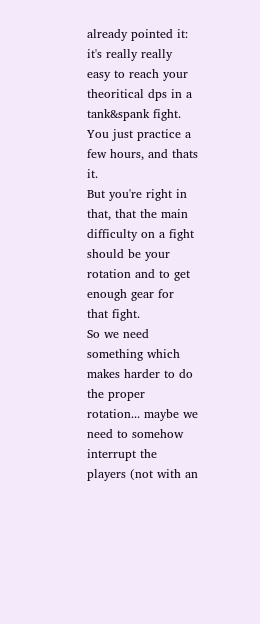already pointed it: it's really really easy to reach your theoritical dps in a tank&spank fight. You just practice a few hours, and thats it.
But you're right in that, that the main difficulty on a fight should be your rotation and to get enough gear for that fight.
So we need something which makes harder to do the proper rotation... maybe we need to somehow interrupt the players (not with an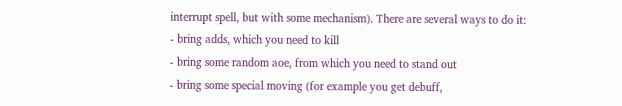interrupt spell, but with some mechanism). There are several ways to do it:
- bring adds, which you need to kill
- bring some random aoe, from which you need to stand out
- bring some special moving (for example you get debuff,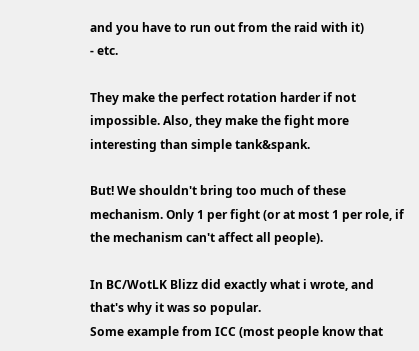and you have to run out from the raid with it)
- etc.

They make the perfect rotation harder if not impossible. Also, they make the fight more interesting than simple tank&spank.

But! We shouldn't bring too much of these mechanism. Only 1 per fight (or at most 1 per role, if the mechanism can't affect all people).

In BC/WotLK Blizz did exactly what i wrote, and that's why it was so popular.
Some example from ICC (most people know that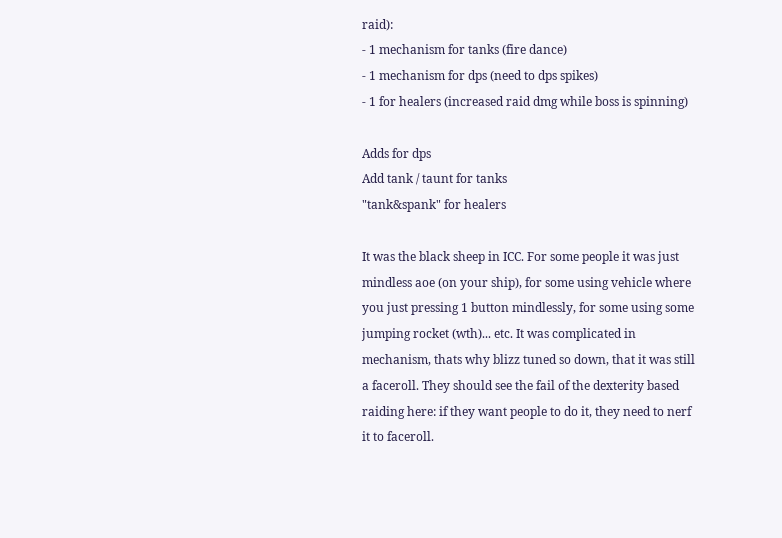raid):
- 1 mechanism for tanks (fire dance)
- 1 mechanism for dps (need to dps spikes)
- 1 for healers (increased raid dmg while boss is spinning)

Adds for dps
Add tank / taunt for tanks
"tank&spank" for healers

It was the black sheep in ICC. For some people it was just mindless aoe (on your ship), for some using vehicle where you just pressing 1 button mindlessly, for some using some jumping rocket (wth)... etc. It was complicated in mechanism, thats why blizz tuned so down, that it was still a faceroll. They should see the fail of the dexterity based raiding here: if they want people to do it, they need to nerf it to faceroll.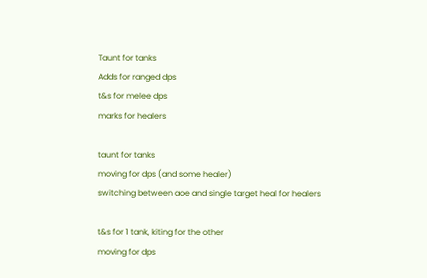Taunt for tanks
Adds for ranged dps
t&s for melee dps
marks for healers

taunt for tanks
moving for dps (and some healer)
switching between aoe and single target heal for healers

t&s for 1 tank, kiting for the other
moving for dps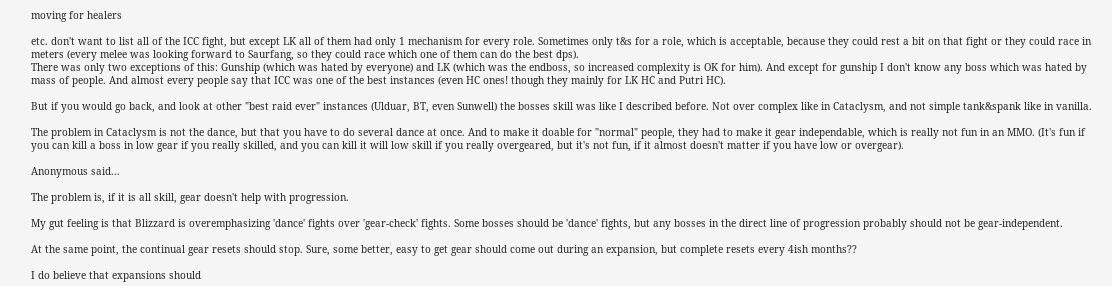moving for healers

etc. don't want to list all of the ICC fight, but except LK all of them had only 1 mechanism for every role. Sometimes only t&s for a role, which is acceptable, because they could rest a bit on that fight or they could race in meters (every melee was looking forward to Saurfang, so they could race which one of them can do the best dps).
There was only two exceptions of this: Gunship (which was hated by everyone) and LK (which was the endboss, so increased complexity is OK for him). And except for gunship I don't know any boss which was hated by mass of people. And almost every people say that ICC was one of the best instances (even HC ones! though they mainly for LK HC and Putri HC).

But if you would go back, and look at other "best raid ever" instances (Ulduar, BT, even Sunwell) the bosses skill was like I described before. Not over complex like in Cataclysm, and not simple tank&spank like in vanilla.

The problem in Cataclysm is not the dance, but that you have to do several dance at once. And to make it doable for "normal" people, they had to make it gear independable, which is really not fun in an MMO. (It's fun if you can kill a boss in low gear if you really skilled, and you can kill it will low skill if you really overgeared, but it's not fun, if it almost doesn't matter if you have low or overgear).

Anonymous said...

The problem is, if it is all skill, gear doesn't help with progression.

My gut feeling is that Blizzard is overemphasizing 'dance' fights over 'gear-check' fights. Some bosses should be 'dance' fights, but any bosses in the direct line of progression probably should not be gear-independent.

At the same point, the continual gear resets should stop. Sure, some better, easy to get gear should come out during an expansion, but complete resets every 4ish months??

I do believe that expansions should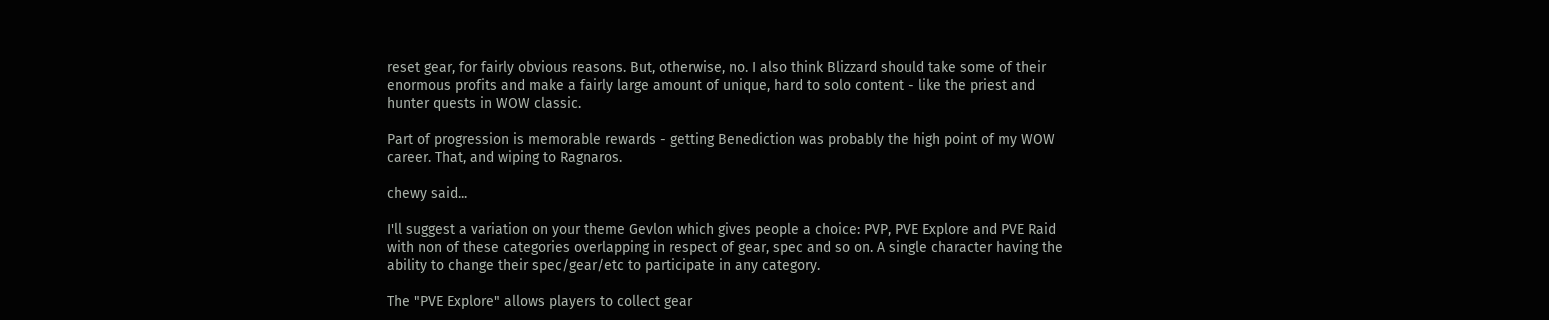reset gear, for fairly obvious reasons. But, otherwise, no. I also think Blizzard should take some of their enormous profits and make a fairly large amount of unique, hard to solo content - like the priest and hunter quests in WOW classic.

Part of progression is memorable rewards - getting Benediction was probably the high point of my WOW career. That, and wiping to Ragnaros.

chewy said...

I'll suggest a variation on your theme Gevlon which gives people a choice: PVP, PVE Explore and PVE Raid with non of these categories overlapping in respect of gear, spec and so on. A single character having the ability to change their spec/gear/etc to participate in any category.

The "PVE Explore" allows players to collect gear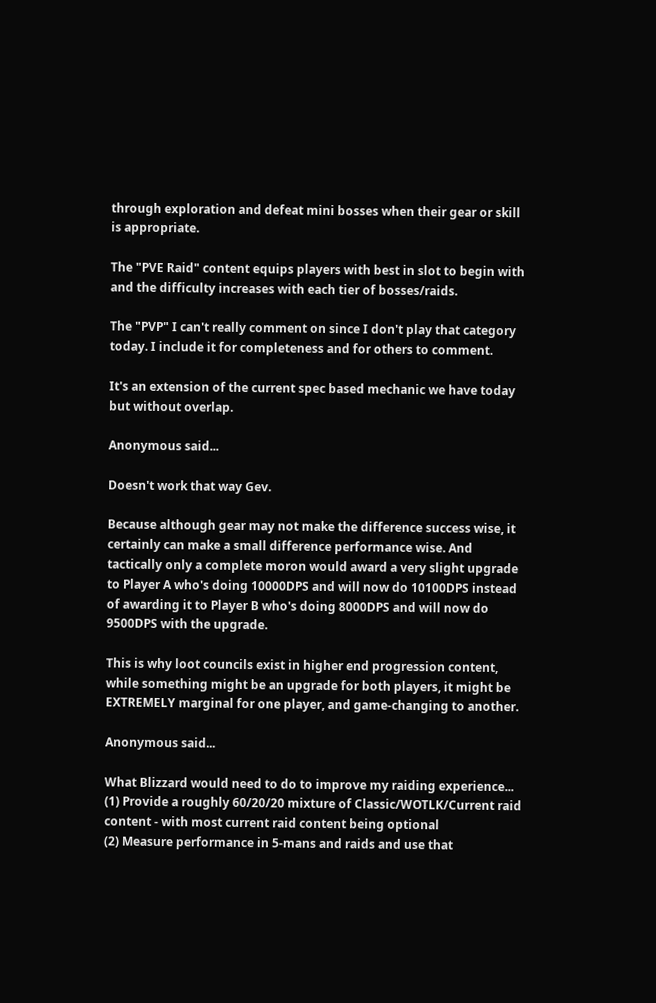through exploration and defeat mini bosses when their gear or skill is appropriate.

The "PVE Raid" content equips players with best in slot to begin with and the difficulty increases with each tier of bosses/raids.

The "PVP" I can't really comment on since I don't play that category today. I include it for completeness and for others to comment.

It's an extension of the current spec based mechanic we have today but without overlap.

Anonymous said...

Doesn't work that way Gev.

Because although gear may not make the difference success wise, it certainly can make a small difference performance wise. And tactically only a complete moron would award a very slight upgrade to Player A who's doing 10000DPS and will now do 10100DPS instead of awarding it to Player B who's doing 8000DPS and will now do 9500DPS with the upgrade.

This is why loot councils exist in higher end progression content, while something might be an upgrade for both players, it might be EXTREMELY marginal for one player, and game-changing to another.

Anonymous said...

What Blizzard would need to do to improve my raiding experience...
(1) Provide a roughly 60/20/20 mixture of Classic/WOTLK/Current raid content - with most current raid content being optional
(2) Measure performance in 5-mans and raids and use that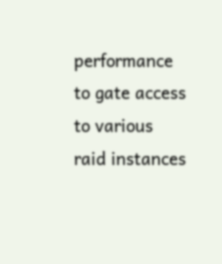performance to gate access to various raid instances